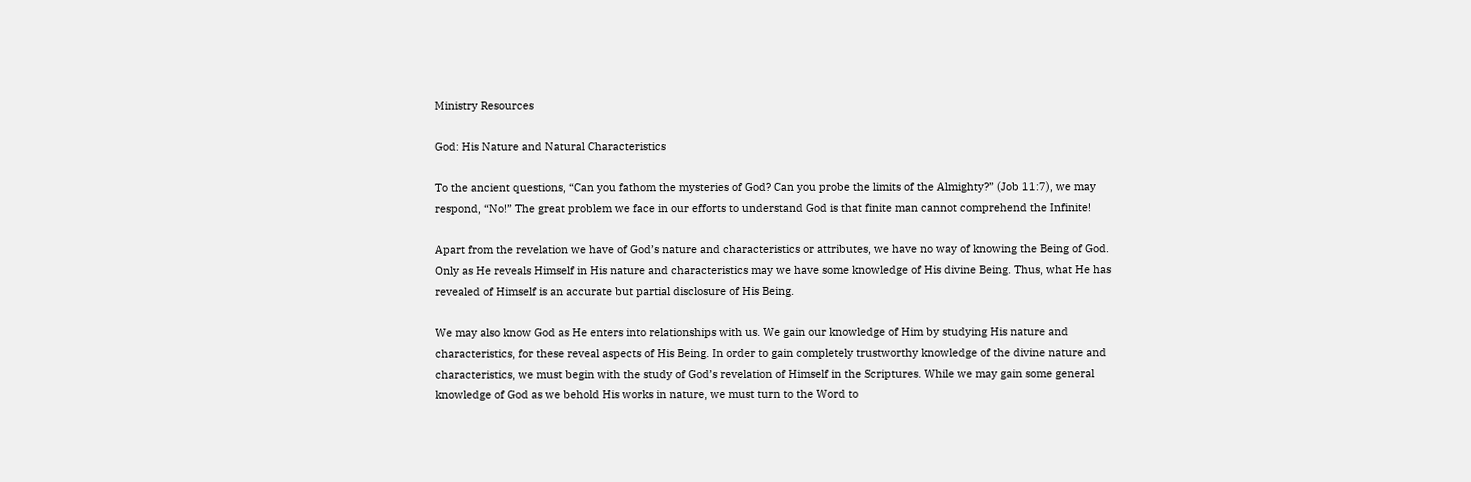Ministry Resources

God: His Nature and Natural Characteristics

To the ancient questions, “Can you fathom the mysteries of God? Can you probe the limits of the Almighty?” (Job 11:7), we may respond, “No!” The great problem we face in our efforts to understand God is that finite man cannot comprehend the Infinite!

Apart from the revelation we have of God’s nature and characteristics or attributes, we have no way of knowing the Being of God. Only as He reveals Himself in His nature and characteristics may we have some knowledge of His divine Being. Thus, what He has revealed of Himself is an accurate but partial disclosure of His Being.

We may also know God as He enters into relationships with us. We gain our knowledge of Him by studying His nature and characteristics, for these reveal aspects of His Being. In order to gain completely trustworthy knowledge of the divine nature and characteristics, we must begin with the study of God’s revelation of Himself in the Scriptures. While we may gain some general knowledge of God as we behold His works in nature, we must turn to the Word to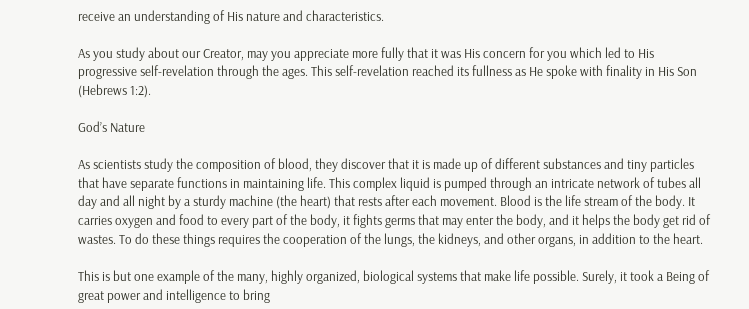receive an understanding of His nature and characteristics.

As you study about our Creator, may you appreciate more fully that it was His concern for you which led to His progressive self-revelation through the ages. This self-revelation reached its fullness as He spoke with finality in His Son (Hebrews 1:2).

God’s Nature

As scientists study the composition of blood, they discover that it is made up of different substances and tiny particles that have separate functions in maintaining life. This complex liquid is pumped through an intricate network of tubes all day and all night by a sturdy machine (the heart) that rests after each movement. Blood is the life stream of the body. It carries oxygen and food to every part of the body, it fights germs that may enter the body, and it helps the body get rid of wastes. To do these things requires the cooperation of the lungs, the kidneys, and other organs, in addition to the heart.

This is but one example of the many, highly organized, biological systems that make life possible. Surely, it took a Being of great power and intelligence to bring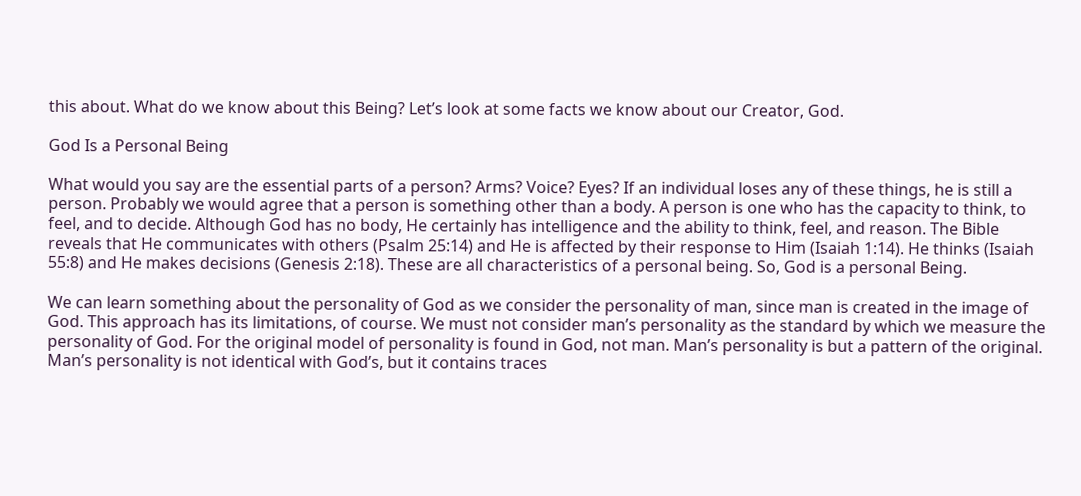this about. What do we know about this Being? Let’s look at some facts we know about our Creator, God.

God Is a Personal Being

What would you say are the essential parts of a person? Arms? Voice? Eyes? If an individual loses any of these things, he is still a person. Probably we would agree that a person is something other than a body. A person is one who has the capacity to think, to feel, and to decide. Although God has no body, He certainly has intelligence and the ability to think, feel, and reason. The Bible reveals that He communicates with others (Psalm 25:14) and He is affected by their response to Him (Isaiah 1:14). He thinks (Isaiah 55:8) and He makes decisions (Genesis 2:18). These are all characteristics of a personal being. So, God is a personal Being.

We can learn something about the personality of God as we consider the personality of man, since man is created in the image of God. This approach has its limitations, of course. We must not consider man’s personality as the standard by which we measure the personality of God. For the original model of personality is found in God, not man. Man’s personality is but a pattern of the original. Man’s personality is not identical with God’s, but it contains traces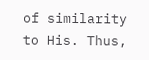of similarity to His. Thus,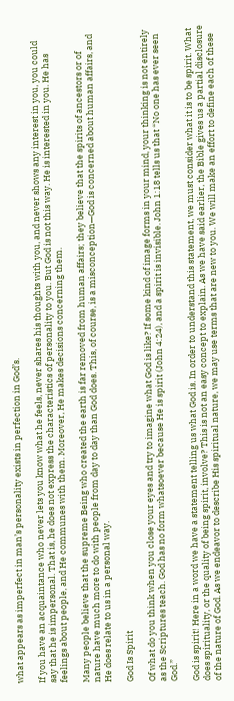what appears as imperfect in man’s personality exists in perfection in God’s.

If you have an acquaintance who never lets you know what he feels, never shares his thoughts with you, and never shows any interest in you, you could say that he is impersonal. That is, he does not express the characteristics of personality to you. But God is not this way. He is interested in you. He has feelings about people, and He communes with them. Moreover, He makes decisions concerning them.

Many people believe that the supreme Being who created the earth is far removed from human affairs; they believe that the spirits of ancestors or of nature have much more to do with people from day to day than God does. This, of course, is a misconception—God is concerned about human affairs, and He does relate to us in a personal way.

God Is Spirit

Of what do you think when you close your eyes and try to imagine what God is like? If some kind of image forms in your mind, your thinking is not entirely as the Scriptures teach. God has no form whatsoever because He is spirit (John 4:24), and a spirit is invisible. John 1:18 tells us that “No one has ever seen God.”

God is spirit! Here in a word we have a statement telling us what God is. In order to understand this statement, we must consider what it is to be spirit. What does spirituality, or the quality of being spirit, involve? This is not an easy concept to explain. As we have said earlier, the Bible gives us a partial disclosure of the nature of God. As we endeavor to describe His spiritual nature, we may use terms that are new to you. We will make an effort to define each of these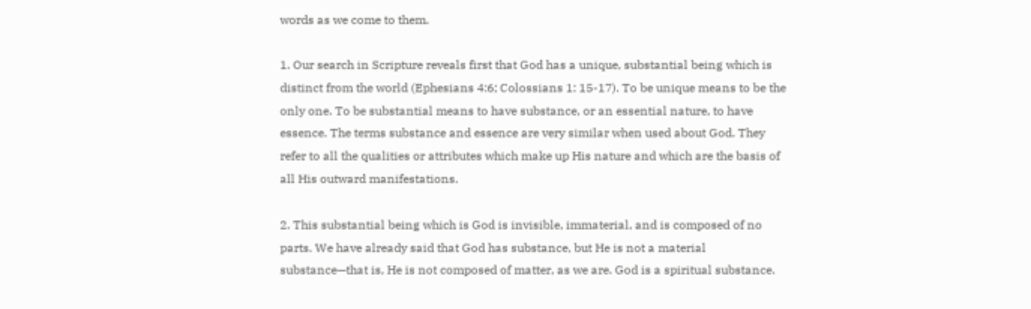words as we come to them.

1. Our search in Scripture reveals first that God has a unique, substantial being which is distinct from the world (Ephesians 4:6; Colossians 1: 15-17). To be unique means to be the only one. To be substantial means to have substance, or an essential nature, to have essence. The terms substance and essence are very similar when used about God. They refer to all the qualities or attributes which make up His nature and which are the basis of all His outward manifestations.

2. This substantial being which is God is invisible, immaterial, and is composed of no parts. We have already said that God has substance, but He is not a material substance—that is, He is not composed of matter, as we are. God is a spiritual substance.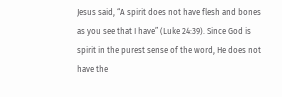Jesus said, “A spirit does not have flesh and bones as you see that I have” (Luke 24:39). Since God is spirit in the purest sense of the word, He does not have the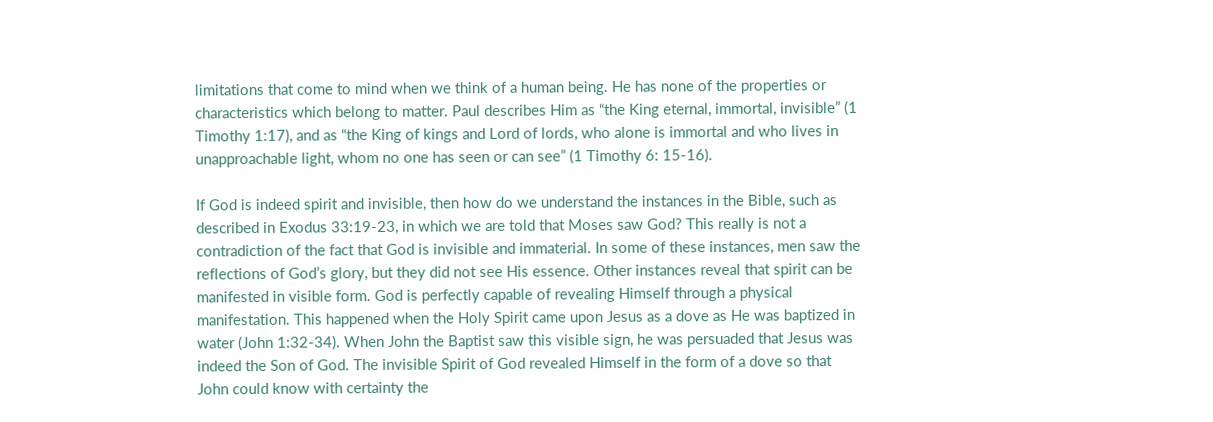limitations that come to mind when we think of a human being. He has none of the properties or characteristics which belong to matter. Paul describes Him as “the King eternal, immortal, invisible” (1 Timothy 1:17), and as “the King of kings and Lord of lords, who alone is immortal and who lives in unapproachable light, whom no one has seen or can see” (1 Timothy 6: 15-16).

If God is indeed spirit and invisible, then how do we understand the instances in the Bible, such as described in Exodus 33:19-23, in which we are told that Moses saw God? This really is not a contradiction of the fact that God is invisible and immaterial. In some of these instances, men saw the reflections of God’s glory, but they did not see His essence. Other instances reveal that spirit can be manifested in visible form. God is perfectly capable of revealing Himself through a physical manifestation. This happened when the Holy Spirit came upon Jesus as a dove as He was baptized in water (John 1:32-34). When John the Baptist saw this visible sign, he was persuaded that Jesus was indeed the Son of God. The invisible Spirit of God revealed Himself in the form of a dove so that John could know with certainty the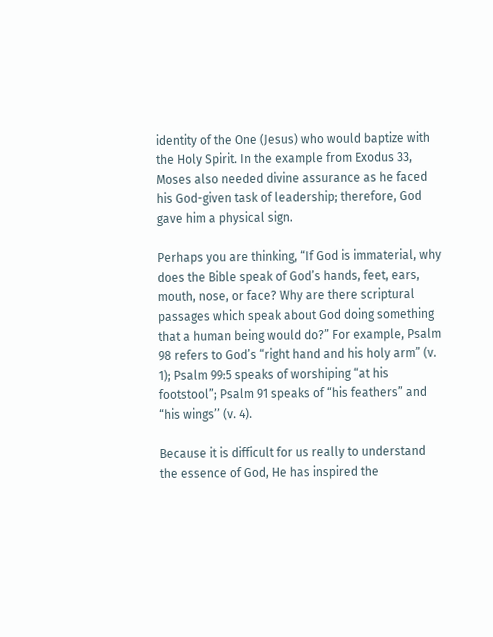identity of the One (Jesus) who would baptize with the Holy Spirit. In the example from Exodus 33, Moses also needed divine assurance as he faced his God-given task of leadership; therefore, God gave him a physical sign.

Perhaps you are thinking, “If God is immaterial, why does the Bible speak of God’s hands, feet, ears, mouth, nose, or face? Why are there scriptural passages which speak about God doing something that a human being would do?” For example, Psalm 98 refers to God’s “right hand and his holy arm” (v. 1); Psalm 99:5 speaks of worshiping “at his footstool”; Psalm 91 speaks of “his feathers” and “his wings’’ (v. 4).

Because it is difficult for us really to understand the essence of God, He has inspired the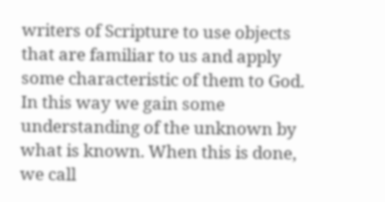writers of Scripture to use objects that are familiar to us and apply some characteristic of them to God. In this way we gain some understanding of the unknown by what is known. When this is done, we call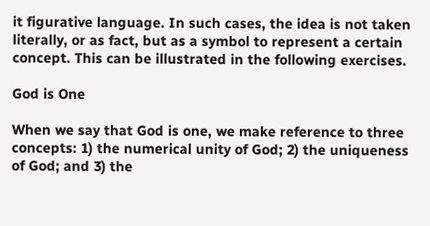it figurative language. In such cases, the idea is not taken literally, or as fact, but as a symbol to represent a certain concept. This can be illustrated in the following exercises.

God is One

When we say that God is one, we make reference to three concepts: 1) the numerical unity of God; 2) the uniqueness of God; and 3) the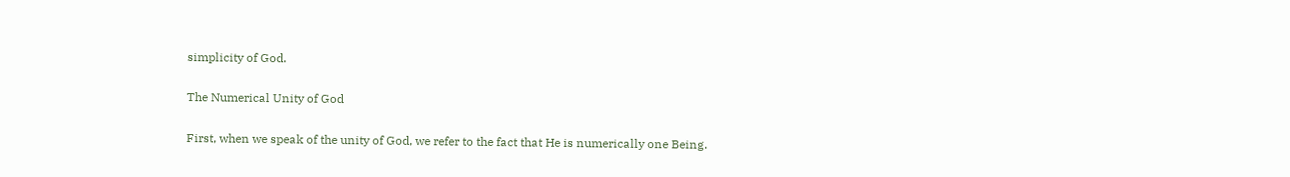simplicity of God.

The Numerical Unity of God

First, when we speak of the unity of God, we refer to the fact that He is numerically one Being.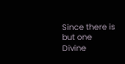Since there is but one Divine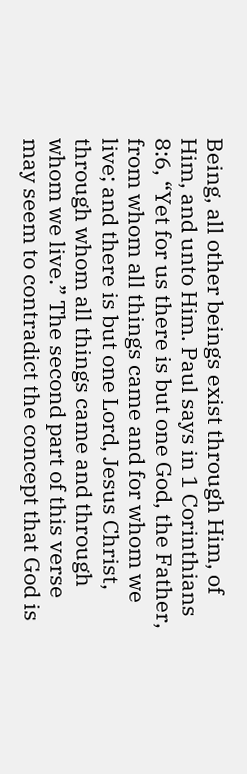Being, all other beings exist through Him, of Him, and unto Him. Paul says in 1 Corinthians 8:6, “Yet for us there is but one God, the Father, from whom all things came and for whom we live; and there is but one Lord, Jesus Christ, through whom all things came and through whom we live.” The second part of this verse may seem to contradict the concept that God is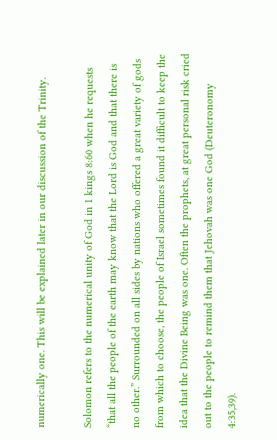numerically one. This will be explained later in our discussion of the Trinity.

Solomon refers to the numerical unity of God in 1 kings 8:60 when he requests “that all the people of the earth may know that the Lord is God and that there is no other.” Surrounded on all sides by nations who offered a great variety of gods from which to choose, the people of Israel sometimes found it difficult to keep the idea that the Divine Being was one. Often the prophets, at great personal risk cried out to the people to remind them that Jehovah was one God (Deuteronomy 4:35,39).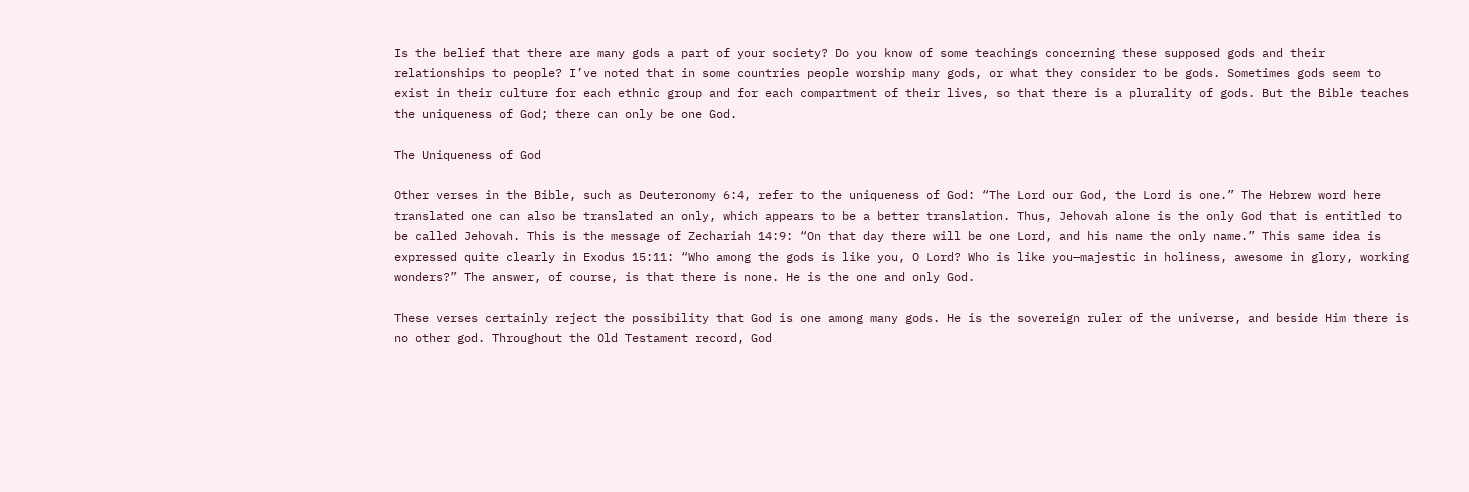Is the belief that there are many gods a part of your society? Do you know of some teachings concerning these supposed gods and their relationships to people? I’ve noted that in some countries people worship many gods, or what they consider to be gods. Sometimes gods seem to exist in their culture for each ethnic group and for each compartment of their lives, so that there is a plurality of gods. But the Bible teaches the uniqueness of God; there can only be one God.

The Uniqueness of God

Other verses in the Bible, such as Deuteronomy 6:4, refer to the uniqueness of God: “The Lord our God, the Lord is one.” The Hebrew word here translated one can also be translated an only, which appears to be a better translation. Thus, Jehovah alone is the only God that is entitled to be called Jehovah. This is the message of Zechariah 14:9: “On that day there will be one Lord, and his name the only name.” This same idea is expressed quite clearly in Exodus 15:11: “Who among the gods is like you, O Lord? Who is like you—majestic in holiness, awesome in glory, working wonders?” The answer, of course, is that there is none. He is the one and only God.

These verses certainly reject the possibility that God is one among many gods. He is the sovereign ruler of the universe, and beside Him there is no other god. Throughout the Old Testament record, God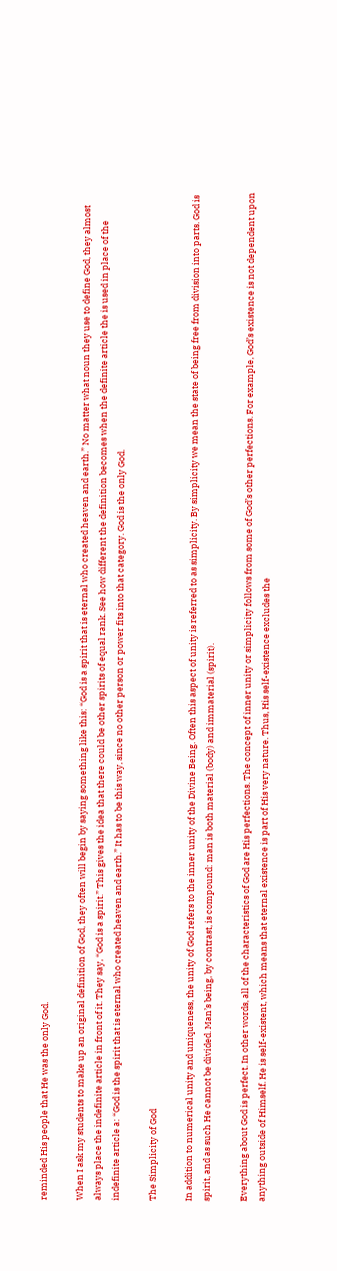reminded His people that He was the only God.

When I ask my students to make up an original definition of God, they often will begin by saying something like this: “God is a spirit that is eternal who created heaven and earth.” No matter what noun they use to define God, they almost always place the indefinite article in front of it. They say, “God is a spirit.” This gives the idea that there could be other spirits of equal rank. See how different the definition becomes when the definite article the is used in place of the indefinite article a: “God is the spirit that is eternal who created heaven and earth.” It has to be this way, since no other person or power fits into that category. God is the only God.

The Simplicity of God

In addition to numerical unity and uniqueness, the unity of God refers to the inner unity of the Divine Being. Often this aspect of unity is referred to as simplicity. By simplicity we mean the state of being free from division into parts. God is spirit, and as such He cannot be divided. Man’s being, by contrast, is compound: man is both material (body) and immaterial (spirit).

Everything about God is perfect. In other words, all of the characteristics of God are His perfections. The concept of inner unity or simplicity follows from some of God’s other perfections. For example, God’s existence is not dependent upon anything outside of Himself. He is self-existent, which means that eternal existence is part of His very nature. Thus, His self-existence excludes the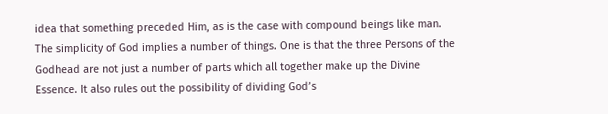idea that something preceded Him, as is the case with compound beings like man. The simplicity of God implies a number of things. One is that the three Persons of the Godhead are not just a number of parts which all together make up the Divine Essence. It also rules out the possibility of dividing God’s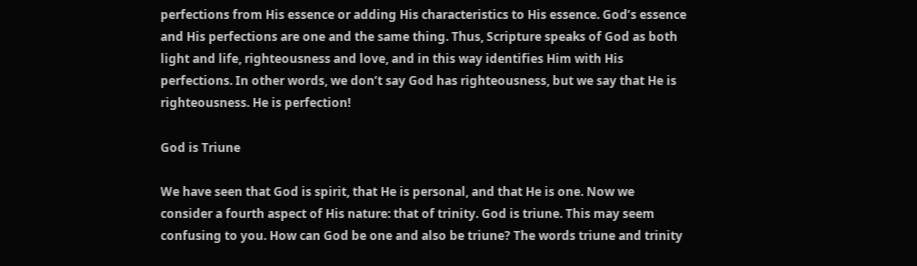perfections from His essence or adding His characteristics to His essence. God’s essence and His perfections are one and the same thing. Thus, Scripture speaks of God as both light and life, righteousness and love, and in this way identifies Him with His perfections. In other words, we don’t say God has righteousness, but we say that He is righteousness. He is perfection!

God is Triune

We have seen that God is spirit, that He is personal, and that He is one. Now we consider a fourth aspect of His nature: that of trinity. God is triune. This may seem confusing to you. How can God be one and also be triune? The words triune and trinity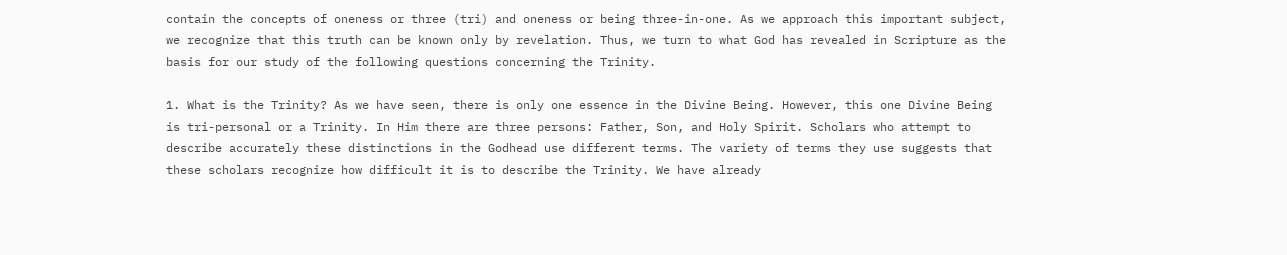contain the concepts of oneness or three (tri) and oneness or being three-in-one. As we approach this important subject, we recognize that this truth can be known only by revelation. Thus, we turn to what God has revealed in Scripture as the basis for our study of the following questions concerning the Trinity.

1. What is the Trinity? As we have seen, there is only one essence in the Divine Being. However, this one Divine Being is tri-personal or a Trinity. In Him there are three persons: Father, Son, and Holy Spirit. Scholars who attempt to describe accurately these distinctions in the Godhead use different terms. The variety of terms they use suggests that these scholars recognize how difficult it is to describe the Trinity. We have already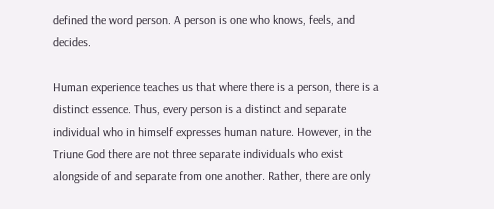defined the word person. A person is one who knows, feels, and decides.

Human experience teaches us that where there is a person, there is a distinct essence. Thus, every person is a distinct and separate individual who in himself expresses human nature. However, in the Triune God there are not three separate individuals who exist alongside of and separate from one another. Rather, there are only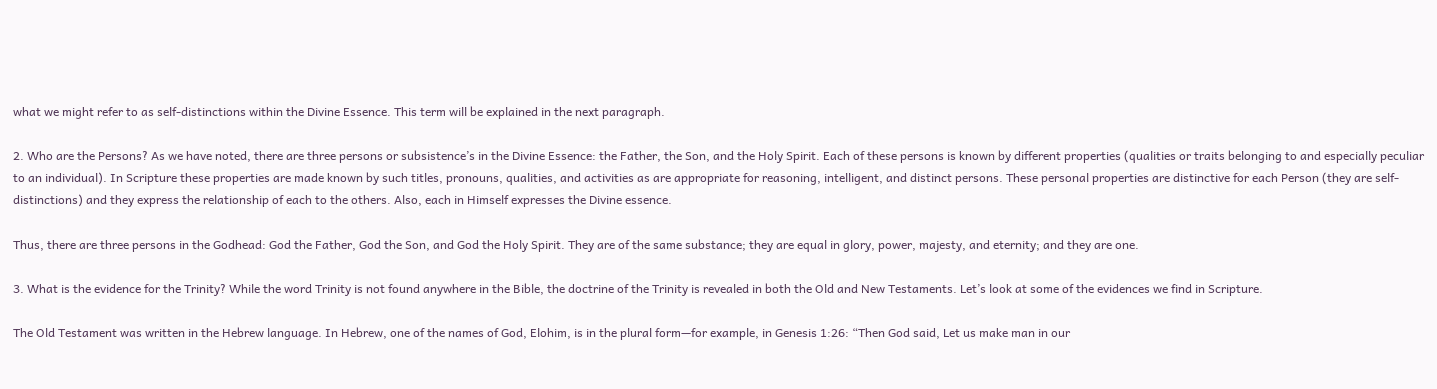what we might refer to as self-distinctions within the Divine Essence. This term will be explained in the next paragraph.

2. Who are the Persons? As we have noted, there are three persons or subsistence’s in the Divine Essence: the Father, the Son, and the Holy Spirit. Each of these persons is known by different properties (qualities or traits belonging to and especially peculiar to an individual). In Scripture these properties are made known by such titles, pronouns, qualities, and activities as are appropriate for reasoning, intelligent, and distinct persons. These personal properties are distinctive for each Person (they are self-distinctions) and they express the relationship of each to the others. Also, each in Himself expresses the Divine essence.

Thus, there are three persons in the Godhead: God the Father, God the Son, and God the Holy Spirit. They are of the same substance; they are equal in glory, power, majesty, and eternity; and they are one.

3. What is the evidence for the Trinity? While the word Trinity is not found anywhere in the Bible, the doctrine of the Trinity is revealed in both the Old and New Testaments. Let’s look at some of the evidences we find in Scripture.

The Old Testament was written in the Hebrew language. In Hebrew, one of the names of God, Elohim, is in the plural form—for example, in Genesis 1:26: “Then God said, Let us make man in our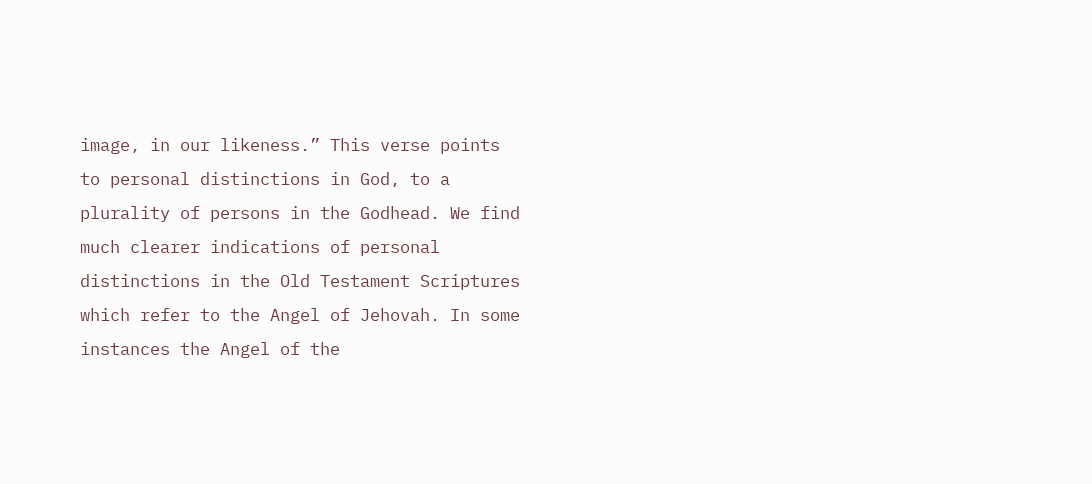image, in our likeness.” This verse points to personal distinctions in God, to a plurality of persons in the Godhead. We find much clearer indications of personal distinctions in the Old Testament Scriptures which refer to the Angel of Jehovah. In some instances the Angel of the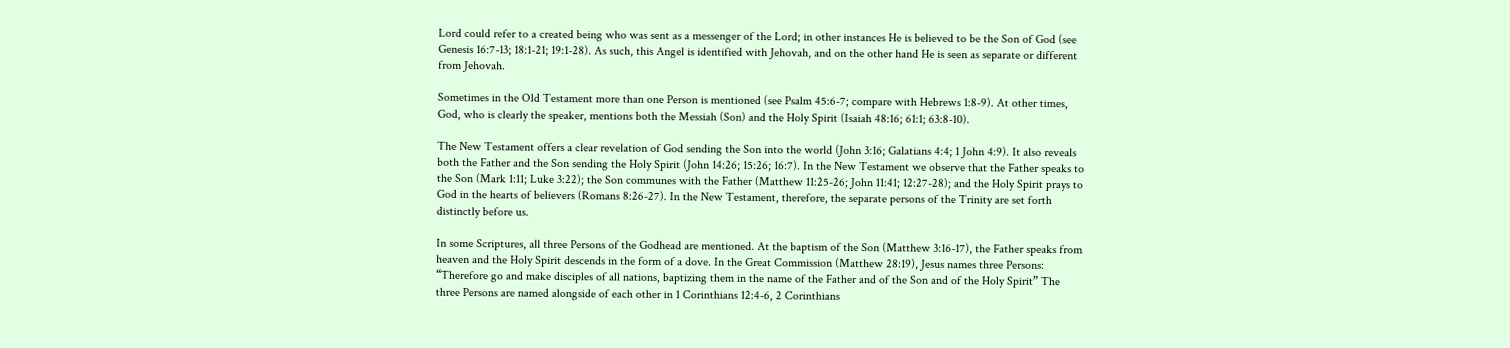Lord could refer to a created being who was sent as a messenger of the Lord; in other instances He is believed to be the Son of God (see Genesis 16:7-13; 18:1-21; 19:1-28). As such, this Angel is identified with Jehovah, and on the other hand He is seen as separate or different from Jehovah.

Sometimes in the Old Testament more than one Person is mentioned (see Psalm 45:6-7; compare with Hebrews 1:8-9). At other times, God, who is clearly the speaker, mentions both the Messiah (Son) and the Holy Spirit (Isaiah 48:16; 61:1; 63:8-10).

The New Testament offers a clear revelation of God sending the Son into the world (John 3:16; Galatians 4:4; 1 John 4:9). It also reveals both the Father and the Son sending the Holy Spirit (John 14:26; 15:26; 16:7). In the New Testament we observe that the Father speaks to the Son (Mark 1:11; Luke 3:22); the Son communes with the Father (Matthew 11:25-26; John 11:41; 12:27-28); and the Holy Spirit prays to God in the hearts of believers (Romans 8:26-27). In the New Testament, therefore, the separate persons of the Trinity are set forth distinctly before us.

In some Scriptures, all three Persons of the Godhead are mentioned. At the baptism of the Son (Matthew 3:16-17), the Father speaks from heaven and the Holy Spirit descends in the form of a dove. In the Great Commission (Matthew 28:19), Jesus names three Persons: “Therefore go and make disciples of all nations, baptizing them in the name of the Father and of the Son and of the Holy Spirit” The three Persons are named alongside of each other in 1 Corinthians 12:4-6, 2 Corinthians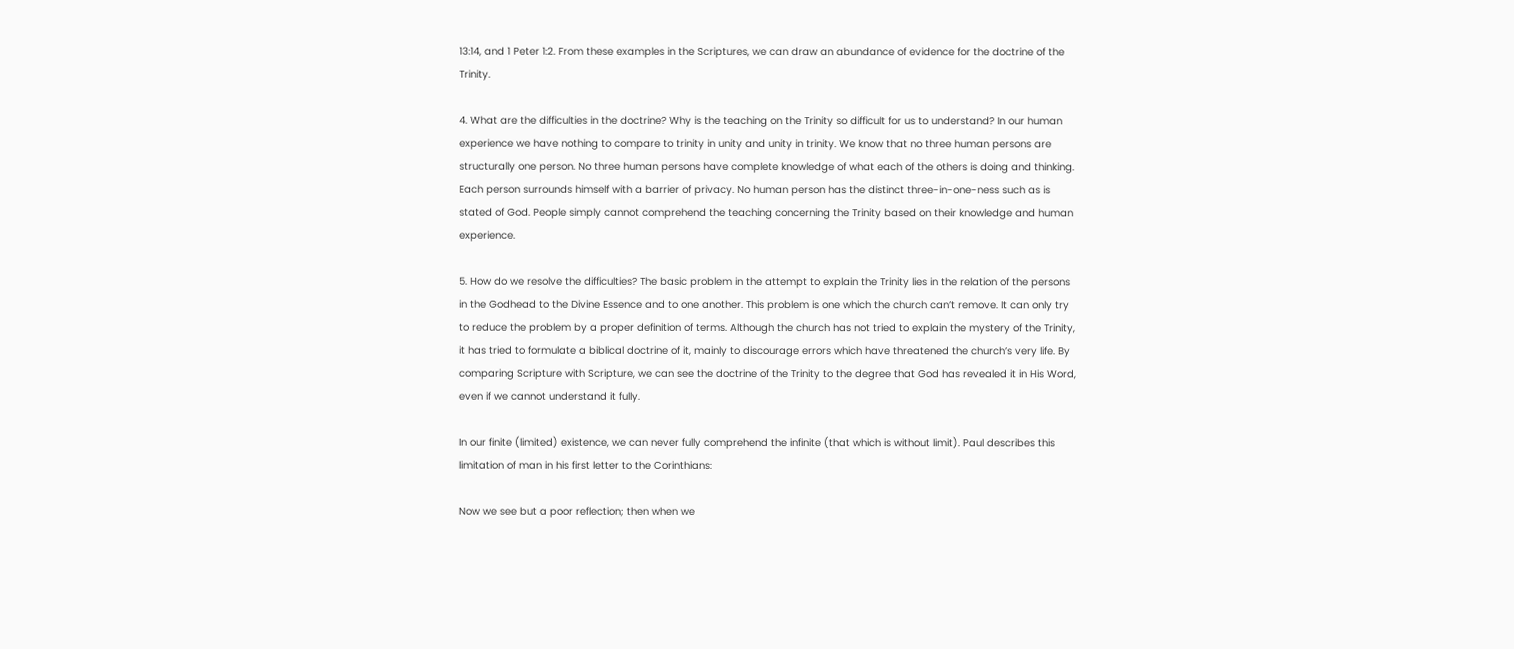13:14, and 1 Peter 1:2. From these examples in the Scriptures, we can draw an abundance of evidence for the doctrine of the Trinity.

4. What are the difficulties in the doctrine? Why is the teaching on the Trinity so difficult for us to understand? In our human experience we have nothing to compare to trinity in unity and unity in trinity. We know that no three human persons are structurally one person. No three human persons have complete knowledge of what each of the others is doing and thinking. Each person surrounds himself with a barrier of privacy. No human person has the distinct three-in-one-ness such as is stated of God. People simply cannot comprehend the teaching concerning the Trinity based on their knowledge and human experience.

5. How do we resolve the difficulties? The basic problem in the attempt to explain the Trinity lies in the relation of the persons in the Godhead to the Divine Essence and to one another. This problem is one which the church can’t remove. It can only try to reduce the problem by a proper definition of terms. Although the church has not tried to explain the mystery of the Trinity, it has tried to formulate a biblical doctrine of it, mainly to discourage errors which have threatened the church’s very life. By comparing Scripture with Scripture, we can see the doctrine of the Trinity to the degree that God has revealed it in His Word, even if we cannot understand it fully.

In our finite (limited) existence, we can never fully comprehend the infinite (that which is without limit). Paul describes this limitation of man in his first letter to the Corinthians:

Now we see but a poor reflection; then when we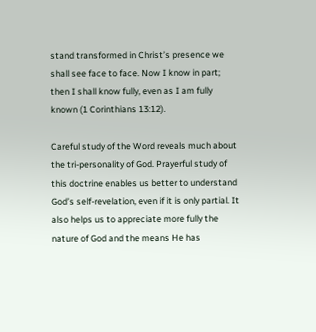stand transformed in Christ’s presence we shall see face to face. Now I know in part; then I shall know fully, even as I am fully known (1 Corinthians 13:12).

Careful study of the Word reveals much about the tri-personality of God. Prayerful study of this doctrine enables us better to understand God’s self-revelation, even if it is only partial. It also helps us to appreciate more fully the nature of God and the means He has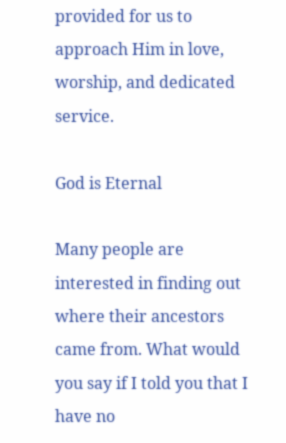provided for us to approach Him in love, worship, and dedicated service.

God is Eternal

Many people are interested in finding out where their ancestors came from. What would you say if I told you that I have no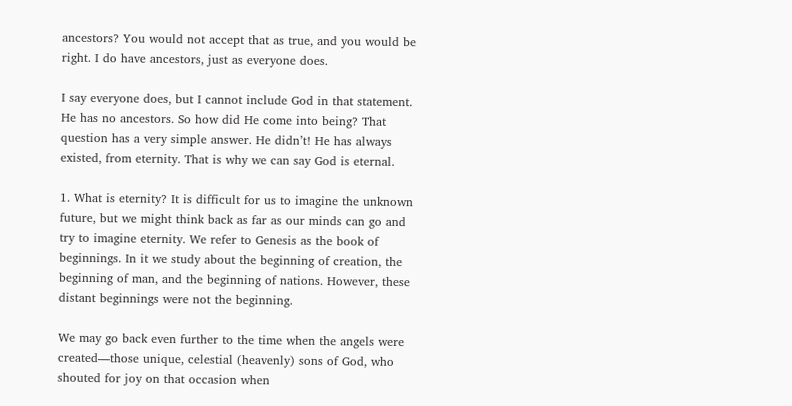ancestors? You would not accept that as true, and you would be right. I do have ancestors, just as everyone does.

I say everyone does, but I cannot include God in that statement. He has no ancestors. So how did He come into being? That question has a very simple answer. He didn’t! He has always existed, from eternity. That is why we can say God is eternal.

1. What is eternity? It is difficult for us to imagine the unknown future, but we might think back as far as our minds can go and try to imagine eternity. We refer to Genesis as the book of beginnings. In it we study about the beginning of creation, the beginning of man, and the beginning of nations. However, these distant beginnings were not the beginning.

We may go back even further to the time when the angels were created—those unique, celestial (heavenly) sons of God, who shouted for joy on that occasion when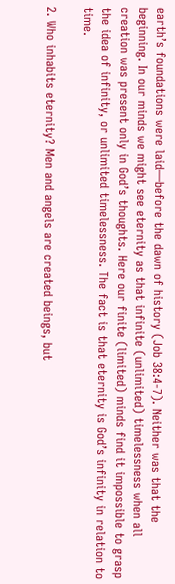earth’s foundations were laid—before the dawn of history (Job 38:4-7). Neither was that the beginning. In our minds we might see eternity as that infinite (unlimited) timelessness when all creation was present only in God’s thoughts. Here our finite (limited) minds find it impossible to grasp the idea of infinity, or unlimited timelessness. The fact is that eternity is God’s infinity in relation to time.

2. Who inhabits eternity? Men and angels are created beings, but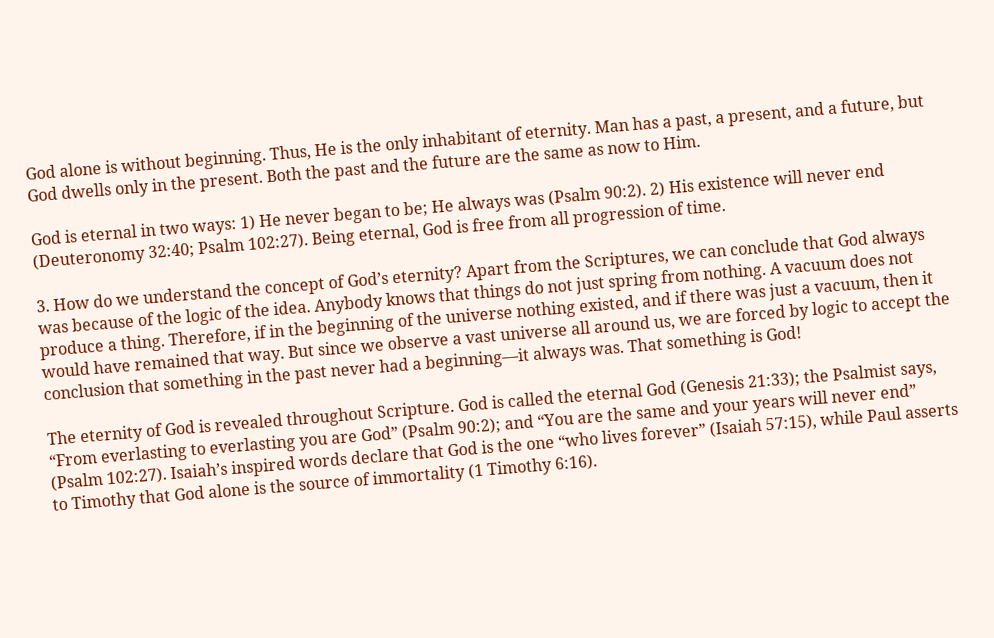God alone is without beginning. Thus, He is the only inhabitant of eternity. Man has a past, a present, and a future, but God dwells only in the present. Both the past and the future are the same as now to Him.

God is eternal in two ways: 1) He never began to be; He always was (Psalm 90:2). 2) His existence will never end (Deuteronomy 32:40; Psalm 102:27). Being eternal, God is free from all progression of time.

3. How do we understand the concept of God’s eternity? Apart from the Scriptures, we can conclude that God always was because of the logic of the idea. Anybody knows that things do not just spring from nothing. A vacuum does not produce a thing. Therefore, if in the beginning of the universe nothing existed, and if there was just a vacuum, then it would have remained that way. But since we observe a vast universe all around us, we are forced by logic to accept the conclusion that something in the past never had a beginning—it always was. That something is God!

The eternity of God is revealed throughout Scripture. God is called the eternal God (Genesis 21:33); the Psalmist says, “From everlasting to everlasting you are God” (Psalm 90:2); and “You are the same and your years will never end” (Psalm 102:27). Isaiah’s inspired words declare that God is the one “who lives forever” (Isaiah 57:15), while Paul asserts to Timothy that God alone is the source of immortality (1 Timothy 6:16).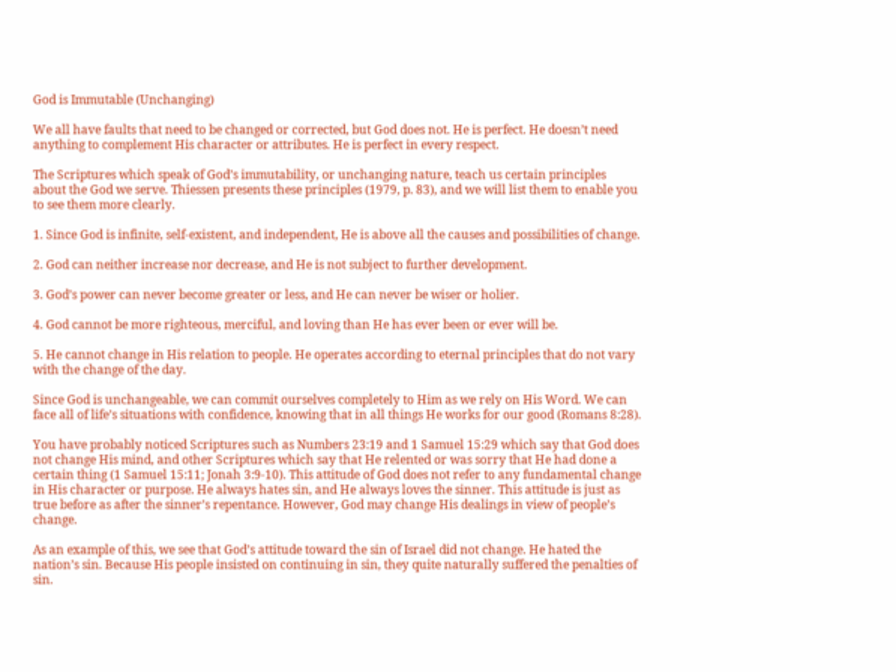God is Immutable (Unchanging)

We all have faults that need to be changed or corrected, but God does not. He is perfect. He doesn’t need anything to complement His character or attributes. He is perfect in every respect.

The Scriptures which speak of God’s immutability, or unchanging nature, teach us certain principles about the God we serve. Thiessen presents these principles (1979, p. 83), and we will list them to enable you to see them more clearly.

1. Since God is infinite, self-existent, and independent, He is above all the causes and possibilities of change.

2. God can neither increase nor decrease, and He is not subject to further development.

3. God’s power can never become greater or less, and He can never be wiser or holier.

4. God cannot be more righteous, merciful, and loving than He has ever been or ever will be.

5. He cannot change in His relation to people. He operates according to eternal principles that do not vary with the change of the day.

Since God is unchangeable, we can commit ourselves completely to Him as we rely on His Word. We can face all of life’s situations with confidence, knowing that in all things He works for our good (Romans 8:28).

You have probably noticed Scriptures such as Numbers 23:19 and 1 Samuel 15:29 which say that God does not change His mind, and other Scriptures which say that He relented or was sorry that He had done a certain thing (1 Samuel 15:11; Jonah 3:9-10). This attitude of God does not refer to any fundamental change in His character or purpose. He always hates sin, and He always loves the sinner. This attitude is just as true before as after the sinner’s repentance. However, God may change His dealings in view of people’s change.

As an example of this, we see that God’s attitude toward the sin of Israel did not change. He hated the nation’s sin. Because His people insisted on continuing in sin, they quite naturally suffered the penalties of sin.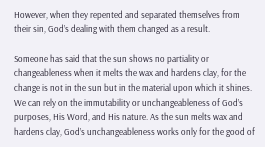However, when they repented and separated themselves from their sin, God’s dealing with them changed as a result.

Someone has said that the sun shows no partiality or changeableness when it melts the wax and hardens clay, for the change is not in the sun but in the material upon which it shines. We can rely on the immutability or unchangeableness of God’s purposes, His Word, and His nature. As the sun melts wax and hardens clay, God’s unchangeableness works only for the good of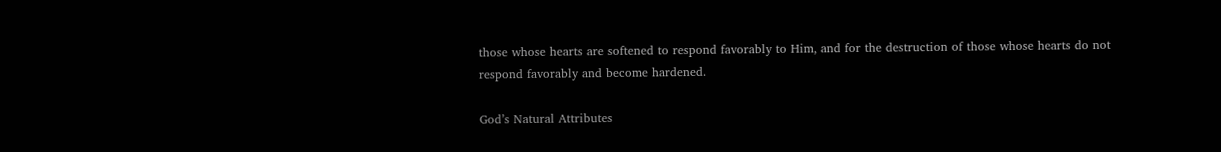those whose hearts are softened to respond favorably to Him, and for the destruction of those whose hearts do not respond favorably and become hardened.

God’s Natural Attributes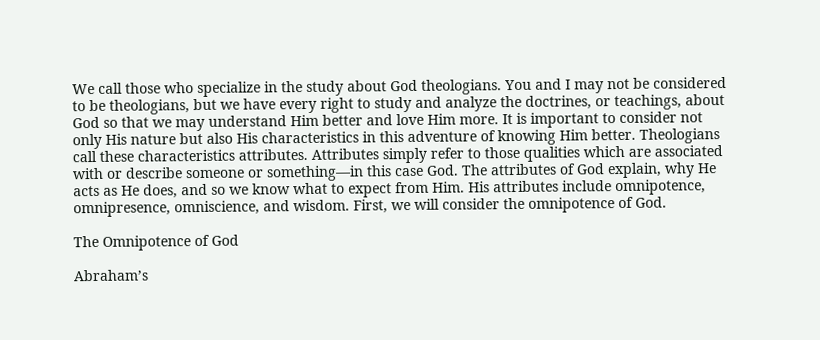We call those who specialize in the study about God theologians. You and I may not be considered to be theologians, but we have every right to study and analyze the doctrines, or teachings, about God so that we may understand Him better and love Him more. It is important to consider not only His nature but also His characteristics in this adventure of knowing Him better. Theologians call these characteristics attributes. Attributes simply refer to those qualities which are associated with or describe someone or something—in this case God. The attributes of God explain, why He acts as He does, and so we know what to expect from Him. His attributes include omnipotence, omnipresence, omniscience, and wisdom. First, we will consider the omnipotence of God.

The Omnipotence of God

Abraham’s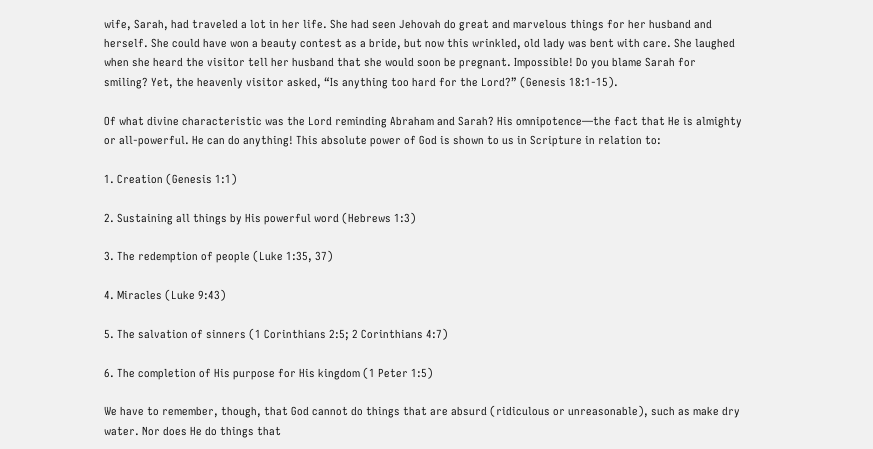wife, Sarah, had traveled a lot in her life. She had seen Jehovah do great and marvelous things for her husband and herself. She could have won a beauty contest as a bride, but now this wrinkled, old lady was bent with care. She laughed when she heard the visitor tell her husband that she would soon be pregnant. Impossible! Do you blame Sarah for smiling? Yet, the heavenly visitor asked, “Is anything too hard for the Lord?” (Genesis 18:1-15).

Of what divine characteristic was the Lord reminding Abraham and Sarah? His omnipotence—the fact that He is almighty or all-powerful. He can do anything! This absolute power of God is shown to us in Scripture in relation to:

1. Creation (Genesis 1:1)

2. Sustaining all things by His powerful word (Hebrews 1:3)

3. The redemption of people (Luke 1:35, 37)

4. Miracles (Luke 9:43)

5. The salvation of sinners (1 Corinthians 2:5; 2 Corinthians 4:7)

6. The completion of His purpose for His kingdom (1 Peter 1:5)

We have to remember, though, that God cannot do things that are absurd (ridiculous or unreasonable), such as make dry water. Nor does He do things that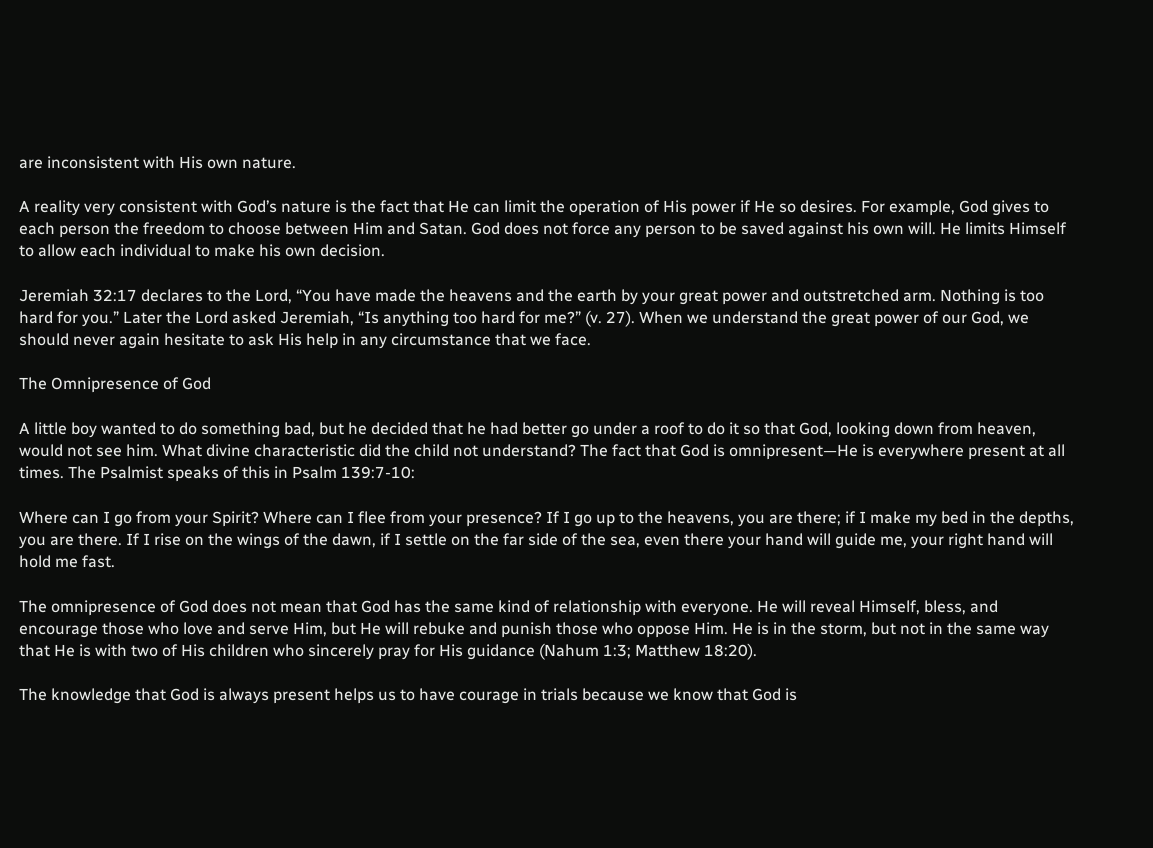are inconsistent with His own nature.

A reality very consistent with God’s nature is the fact that He can limit the operation of His power if He so desires. For example, God gives to each person the freedom to choose between Him and Satan. God does not force any person to be saved against his own will. He limits Himself to allow each individual to make his own decision.

Jeremiah 32:17 declares to the Lord, “You have made the heavens and the earth by your great power and outstretched arm. Nothing is too hard for you.” Later the Lord asked Jeremiah, “Is anything too hard for me?” (v. 27). When we understand the great power of our God, we should never again hesitate to ask His help in any circumstance that we face.

The Omnipresence of God

A little boy wanted to do something bad, but he decided that he had better go under a roof to do it so that God, looking down from heaven, would not see him. What divine characteristic did the child not understand? The fact that God is omnipresent—He is everywhere present at all times. The Psalmist speaks of this in Psalm 139:7-10:

Where can I go from your Spirit? Where can I flee from your presence? If I go up to the heavens, you are there; if I make my bed in the depths, you are there. If I rise on the wings of the dawn, if I settle on the far side of the sea, even there your hand will guide me, your right hand will hold me fast.

The omnipresence of God does not mean that God has the same kind of relationship with everyone. He will reveal Himself, bless, and encourage those who love and serve Him, but He will rebuke and punish those who oppose Him. He is in the storm, but not in the same way that He is with two of His children who sincerely pray for His guidance (Nahum 1:3; Matthew 18:20).

The knowledge that God is always present helps us to have courage in trials because we know that God is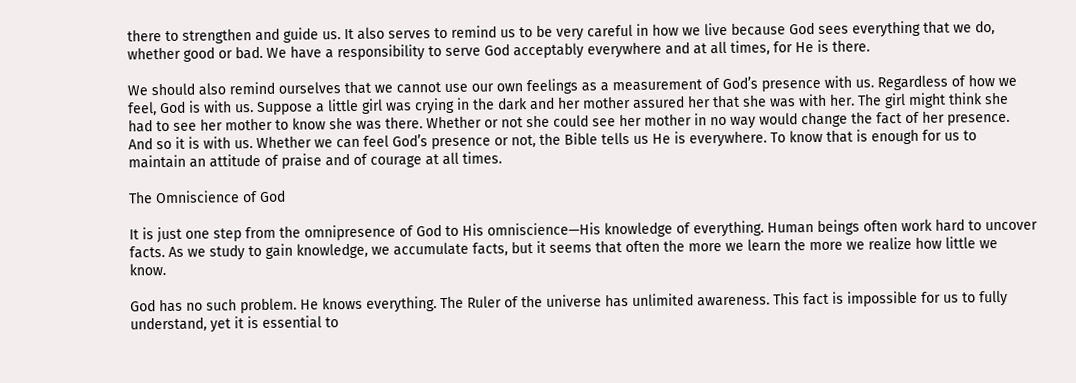there to strengthen and guide us. It also serves to remind us to be very careful in how we live because God sees everything that we do, whether good or bad. We have a responsibility to serve God acceptably everywhere and at all times, for He is there.

We should also remind ourselves that we cannot use our own feelings as a measurement of God’s presence with us. Regardless of how we feel, God is with us. Suppose a little girl was crying in the dark and her mother assured her that she was with her. The girl might think she had to see her mother to know she was there. Whether or not she could see her mother in no way would change the fact of her presence. And so it is with us. Whether we can feel God’s presence or not, the Bible tells us He is everywhere. To know that is enough for us to maintain an attitude of praise and of courage at all times.

The Omniscience of God

It is just one step from the omnipresence of God to His omniscience—His knowledge of everything. Human beings often work hard to uncover facts. As we study to gain knowledge, we accumulate facts, but it seems that often the more we learn the more we realize how little we know.

God has no such problem. He knows everything. The Ruler of the universe has unlimited awareness. This fact is impossible for us to fully understand, yet it is essential to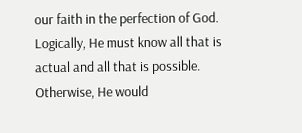our faith in the perfection of God. Logically, He must know all that is actual and all that is possible. Otherwise, He would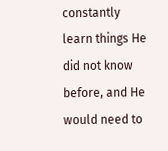constantly learn things He did not know before, and He would need to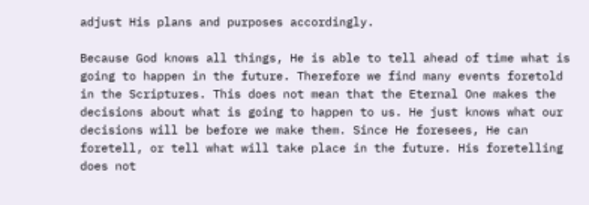adjust His plans and purposes accordingly.

Because God knows all things, He is able to tell ahead of time what is going to happen in the future. Therefore we find many events foretold in the Scriptures. This does not mean that the Eternal One makes the decisions about what is going to happen to us. He just knows what our decisions will be before we make them. Since He foresees, He can foretell, or tell what will take place in the future. His foretelling does not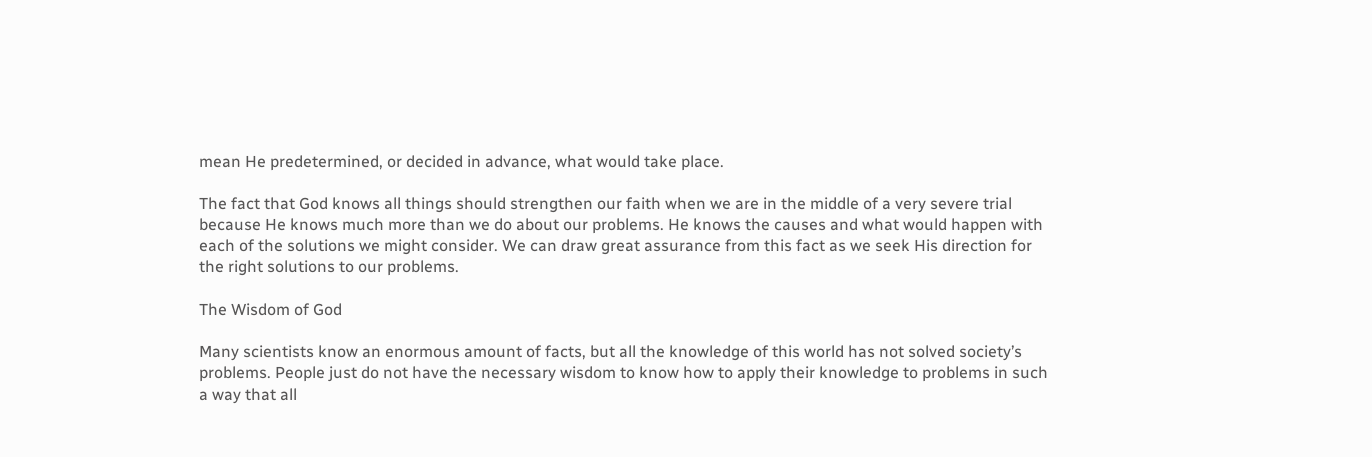mean He predetermined, or decided in advance, what would take place.

The fact that God knows all things should strengthen our faith when we are in the middle of a very severe trial because He knows much more than we do about our problems. He knows the causes and what would happen with each of the solutions we might consider. We can draw great assurance from this fact as we seek His direction for the right solutions to our problems.

The Wisdom of God

Many scientists know an enormous amount of facts, but all the knowledge of this world has not solved society’s problems. People just do not have the necessary wisdom to know how to apply their knowledge to problems in such a way that all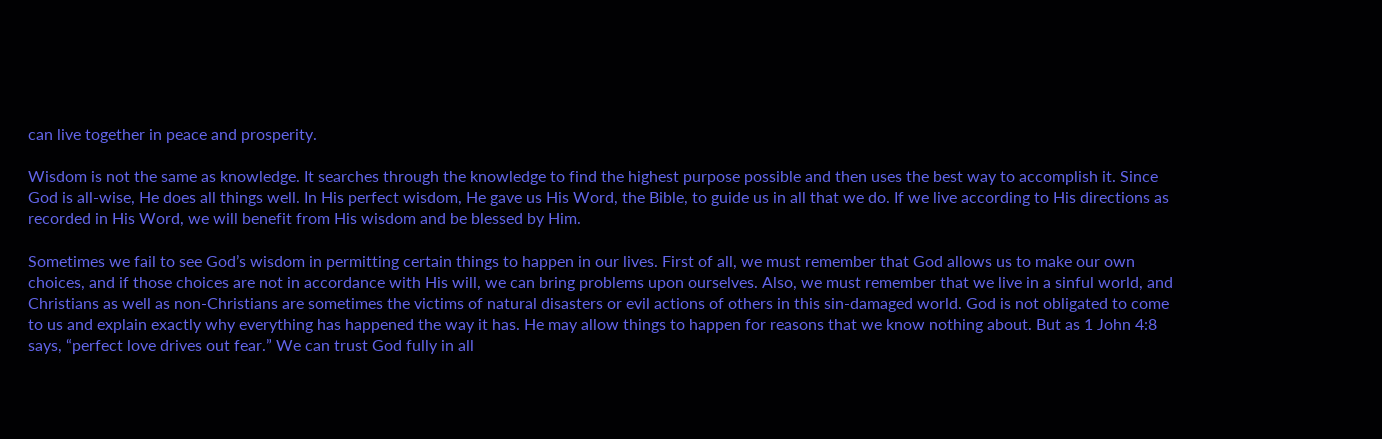can live together in peace and prosperity.

Wisdom is not the same as knowledge. It searches through the knowledge to find the highest purpose possible and then uses the best way to accomplish it. Since God is all-wise, He does all things well. In His perfect wisdom, He gave us His Word, the Bible, to guide us in all that we do. If we live according to His directions as recorded in His Word, we will benefit from His wisdom and be blessed by Him.

Sometimes we fail to see God’s wisdom in permitting certain things to happen in our lives. First of all, we must remember that God allows us to make our own choices, and if those choices are not in accordance with His will, we can bring problems upon ourselves. Also, we must remember that we live in a sinful world, and Christians as well as non-Christians are sometimes the victims of natural disasters or evil actions of others in this sin-damaged world. God is not obligated to come to us and explain exactly why everything has happened the way it has. He may allow things to happen for reasons that we know nothing about. But as 1 John 4:8 says, “perfect love drives out fear.” We can trust God fully in all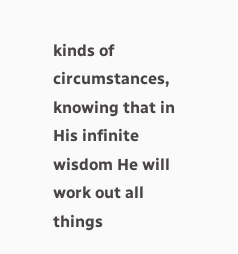kinds of circumstances, knowing that in His infinite wisdom He will work out all things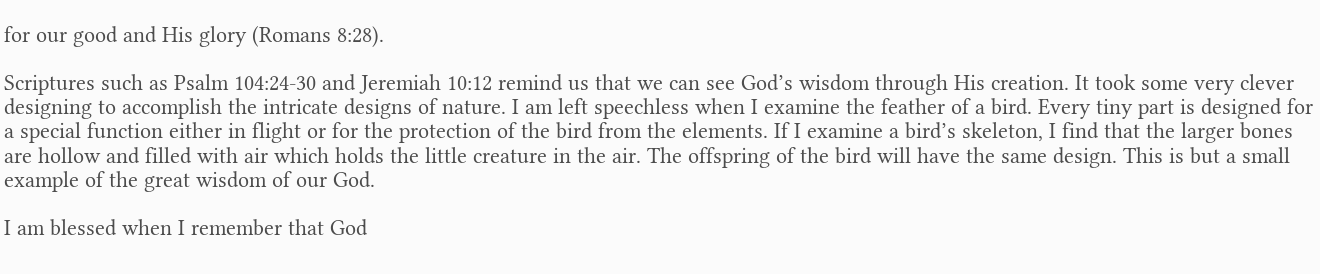for our good and His glory (Romans 8:28).

Scriptures such as Psalm 104:24-30 and Jeremiah 10:12 remind us that we can see God’s wisdom through His creation. It took some very clever designing to accomplish the intricate designs of nature. I am left speechless when I examine the feather of a bird. Every tiny part is designed for a special function either in flight or for the protection of the bird from the elements. If I examine a bird’s skeleton, I find that the larger bones are hollow and filled with air which holds the little creature in the air. The offspring of the bird will have the same design. This is but a small example of the great wisdom of our God.

I am blessed when I remember that God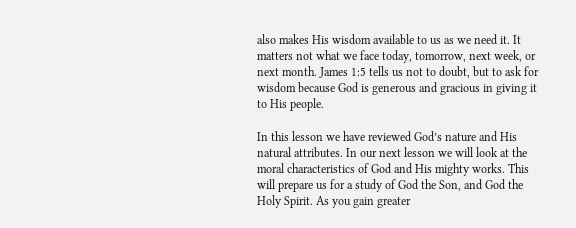also makes His wisdom available to us as we need it. It matters not what we face today, tomorrow, next week, or next month. James 1:5 tells us not to doubt, but to ask for wisdom because God is generous and gracious in giving it to His people.

In this lesson we have reviewed God’s nature and His natural attributes. In our next lesson we will look at the moral characteristics of God and His mighty works. This will prepare us for a study of God the Son, and God the Holy Spirit. As you gain greater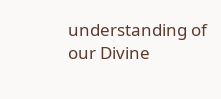understanding of our Divine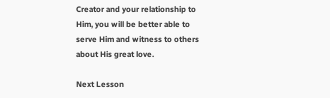Creator and your relationship to Him, you will be better able to serve Him and witness to others about His great love.

Next Lesson